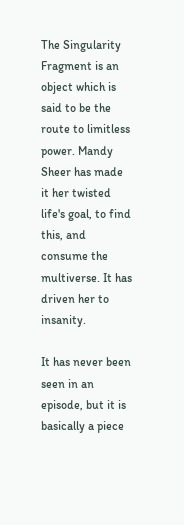The Singularity Fragment is an object which is said to be the route to limitless power. Mandy Sheer has made it her twisted life's goal, to find this, and consume the multiverse. It has driven her to insanity.

It has never been seen in an episode, but it is basically a piece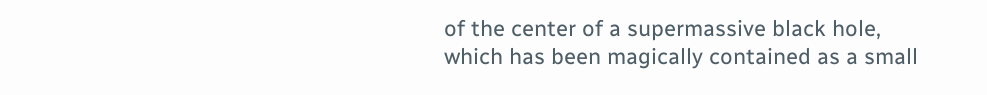of the center of a supermassive black hole, which has been magically contained as a small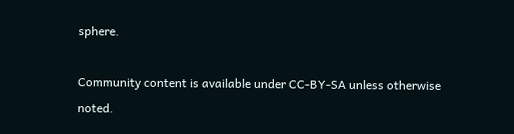sphere.

Community content is available under CC-BY-SA unless otherwise noted.